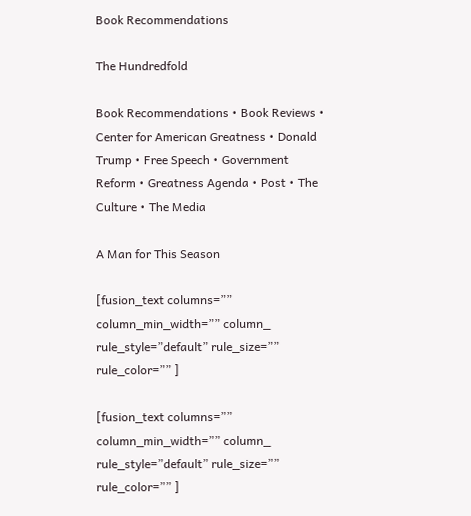Book Recommendations

The Hundredfold

Book Recommendations • Book Reviews • Center for American Greatness • Donald Trump • Free Speech • Government Reform • Greatness Agenda • Post • The Culture • The Media

A Man for This Season

[fusion_text columns=”” column_min_width=”” column_ rule_style=”default” rule_size=”” rule_color=”” ]

[fusion_text columns=”” column_min_width=”” column_ rule_style=”default” rule_size=”” rule_color=”” ]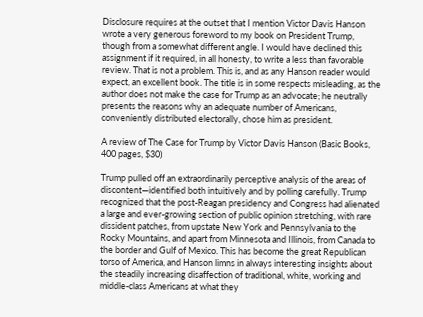Disclosure requires at the outset that I mention Victor Davis Hanson wrote a very generous foreword to my book on President Trump, though from a somewhat different angle. I would have declined this assignment if it required, in all honesty, to write a less than favorable review. That is not a problem. This is, and as any Hanson reader would expect, an excellent book. The title is in some respects misleading, as the author does not make the case for Trump as an advocate; he neutrally presents the reasons why an adequate number of Americans, conveniently distributed electorally, chose him as president.

A review of The Case for Trump by Victor Davis Hanson (Basic Books, 400 pages, $30)

Trump pulled off an extraordinarily perceptive analysis of the areas of discontent—identified both intuitively and by polling carefully. Trump recognized that the post-Reagan presidency and Congress had alienated a large and ever-growing section of public opinion stretching, with rare dissident patches, from upstate New York and Pennsylvania to the Rocky Mountains, and apart from Minnesota and Illinois, from Canada to the border and Gulf of Mexico. This has become the great Republican torso of America, and Hanson limns in always interesting insights about the steadily increasing disaffection of traditional, white, working and middle-class Americans at what they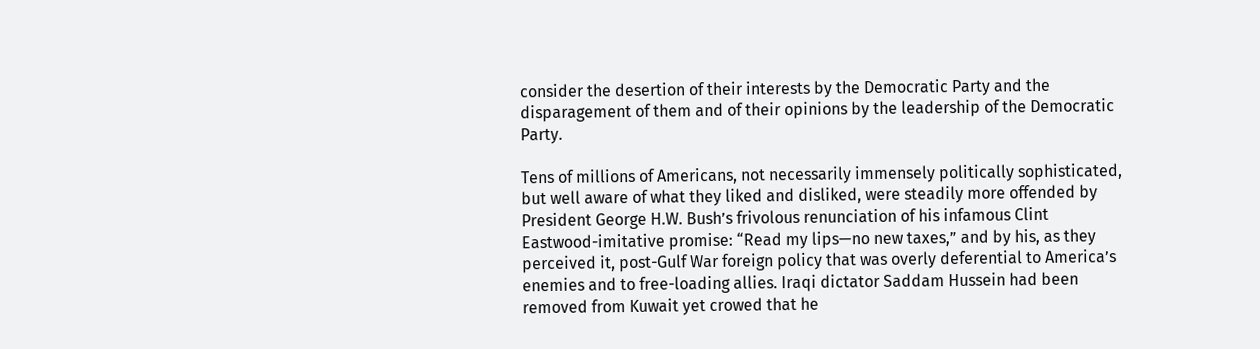consider the desertion of their interests by the Democratic Party and the disparagement of them and of their opinions by the leadership of the Democratic Party.

Tens of millions of Americans, not necessarily immensely politically sophisticated, but well aware of what they liked and disliked, were steadily more offended by President George H.W. Bush’s frivolous renunciation of his infamous Clint Eastwood-imitative promise: “Read my lips—no new taxes,” and by his, as they perceived it, post-Gulf War foreign policy that was overly deferential to America’s enemies and to free-loading allies. Iraqi dictator Saddam Hussein had been removed from Kuwait yet crowed that he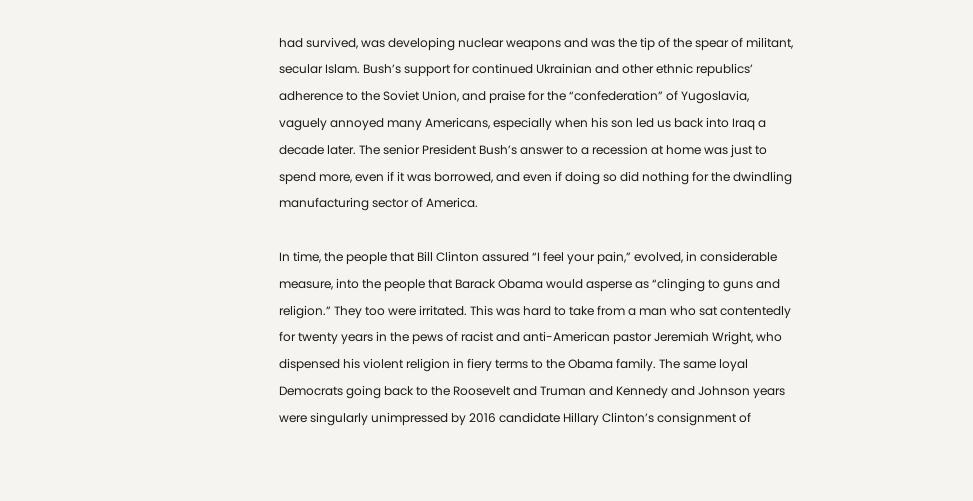had survived, was developing nuclear weapons and was the tip of the spear of militant, secular Islam. Bush’s support for continued Ukrainian and other ethnic republics’ adherence to the Soviet Union, and praise for the “confederation” of Yugoslavia, vaguely annoyed many Americans, especially when his son led us back into Iraq a decade later. The senior President Bush’s answer to a recession at home was just to spend more, even if it was borrowed, and even if doing so did nothing for the dwindling manufacturing sector of America.

In time, the people that Bill Clinton assured “I feel your pain,” evolved, in considerable measure, into the people that Barack Obama would asperse as “clinging to guns and religion.” They too were irritated. This was hard to take from a man who sat contentedly for twenty years in the pews of racist and anti-American pastor Jeremiah Wright, who dispensed his violent religion in fiery terms to the Obama family. The same loyal Democrats going back to the Roosevelt and Truman and Kennedy and Johnson years were singularly unimpressed by 2016 candidate Hillary Clinton’s consignment of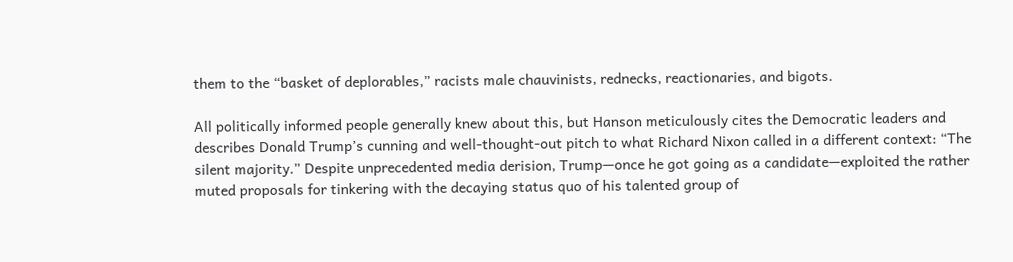them to the “basket of deplorables,” racists male chauvinists, rednecks, reactionaries, and bigots.

All politically informed people generally knew about this, but Hanson meticulously cites the Democratic leaders and describes Donald Trump’s cunning and well-thought-out pitch to what Richard Nixon called in a different context: “The silent majority.” Despite unprecedented media derision, Trump—once he got going as a candidate—exploited the rather muted proposals for tinkering with the decaying status quo of his talented group of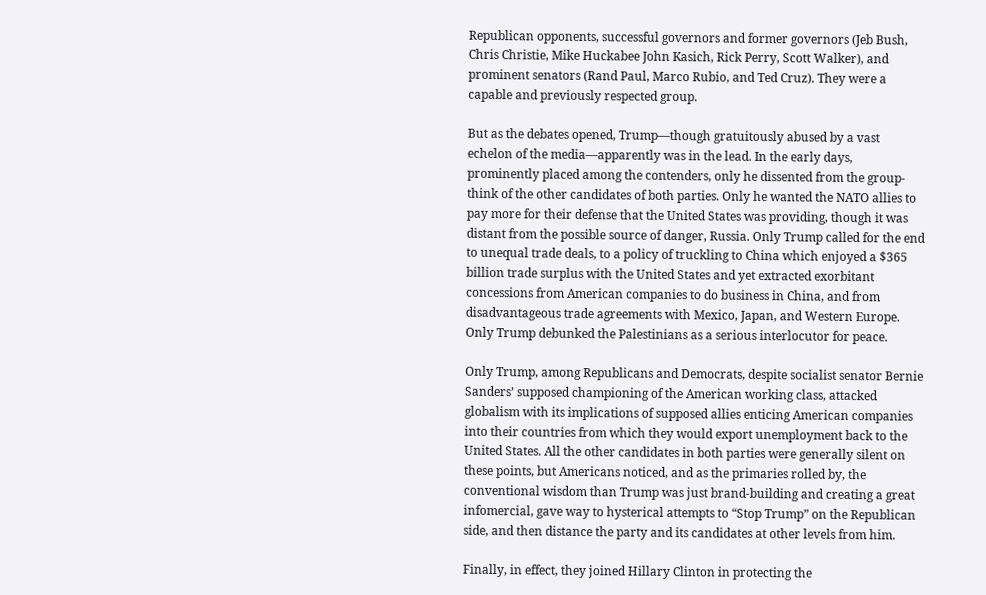Republican opponents, successful governors and former governors (Jeb Bush, Chris Christie, Mike Huckabee John Kasich, Rick Perry, Scott Walker), and prominent senators (Rand Paul, Marco Rubio, and Ted Cruz). They were a capable and previously respected group.

But as the debates opened, Trump—though gratuitously abused by a vast echelon of the media—apparently was in the lead. In the early days, prominently placed among the contenders, only he dissented from the group-think of the other candidates of both parties. Only he wanted the NATO allies to pay more for their defense that the United States was providing, though it was distant from the possible source of danger, Russia. Only Trump called for the end to unequal trade deals, to a policy of truckling to China which enjoyed a $365 billion trade surplus with the United States and yet extracted exorbitant concessions from American companies to do business in China, and from disadvantageous trade agreements with Mexico, Japan, and Western Europe. Only Trump debunked the Palestinians as a serious interlocutor for peace.

Only Trump, among Republicans and Democrats, despite socialist senator Bernie Sanders’ supposed championing of the American working class, attacked globalism with its implications of supposed allies enticing American companies into their countries from which they would export unemployment back to the United States. All the other candidates in both parties were generally silent on these points, but Americans noticed, and as the primaries rolled by, the conventional wisdom than Trump was just brand-building and creating a great infomercial, gave way to hysterical attempts to “Stop Trump” on the Republican side, and then distance the party and its candidates at other levels from him.

Finally, in effect, they joined Hillary Clinton in protecting the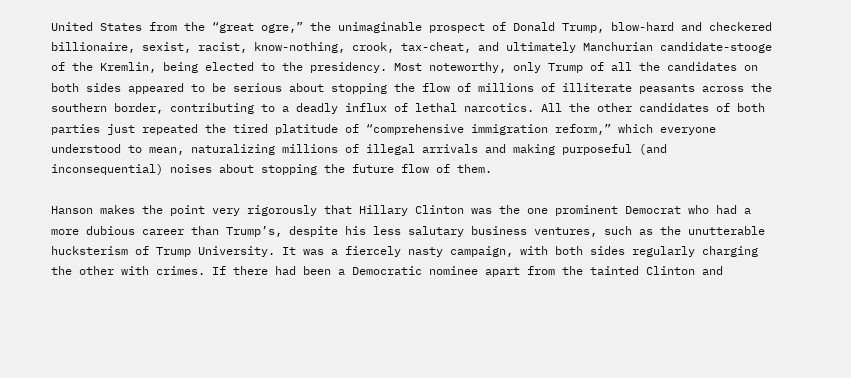United States from the “great ogre,” the unimaginable prospect of Donald Trump, blow-hard and checkered billionaire, sexist, racist, know-nothing, crook, tax-cheat, and ultimately Manchurian candidate-stooge of the Kremlin, being elected to the presidency. Most noteworthy, only Trump of all the candidates on both sides appeared to be serious about stopping the flow of millions of illiterate peasants across the southern border, contributing to a deadly influx of lethal narcotics. All the other candidates of both parties just repeated the tired platitude of “comprehensive immigration reform,” which everyone understood to mean, naturalizing millions of illegal arrivals and making purposeful (and inconsequential) noises about stopping the future flow of them.

Hanson makes the point very rigorously that Hillary Clinton was the one prominent Democrat who had a more dubious career than Trump’s, despite his less salutary business ventures, such as the unutterable hucksterism of Trump University. It was a fiercely nasty campaign, with both sides regularly charging the other with crimes. If there had been a Democratic nominee apart from the tainted Clinton and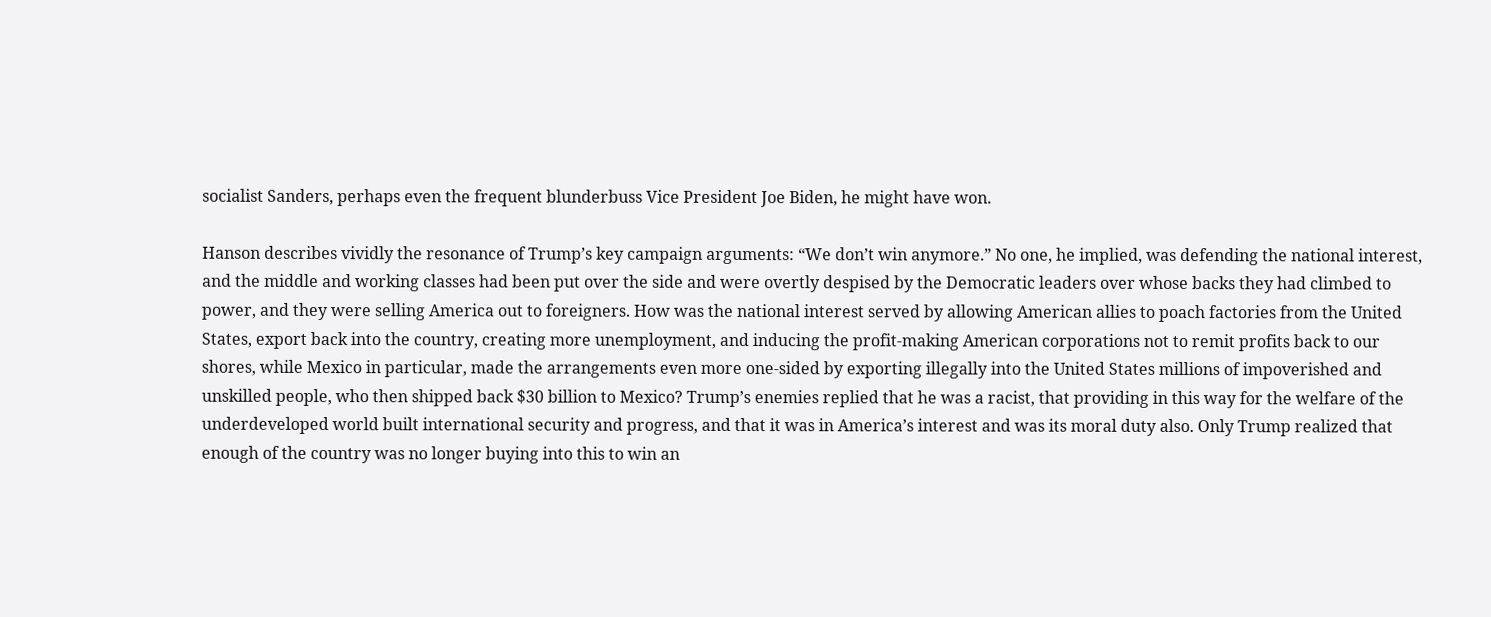socialist Sanders, perhaps even the frequent blunderbuss Vice President Joe Biden, he might have won.

Hanson describes vividly the resonance of Trump’s key campaign arguments: “We don’t win anymore.” No one, he implied, was defending the national interest, and the middle and working classes had been put over the side and were overtly despised by the Democratic leaders over whose backs they had climbed to power, and they were selling America out to foreigners. How was the national interest served by allowing American allies to poach factories from the United States, export back into the country, creating more unemployment, and inducing the profit-making American corporations not to remit profits back to our shores, while Mexico in particular, made the arrangements even more one-sided by exporting illegally into the United States millions of impoverished and unskilled people, who then shipped back $30 billion to Mexico? Trump’s enemies replied that he was a racist, that providing in this way for the welfare of the underdeveloped world built international security and progress, and that it was in America’s interest and was its moral duty also. Only Trump realized that enough of the country was no longer buying into this to win an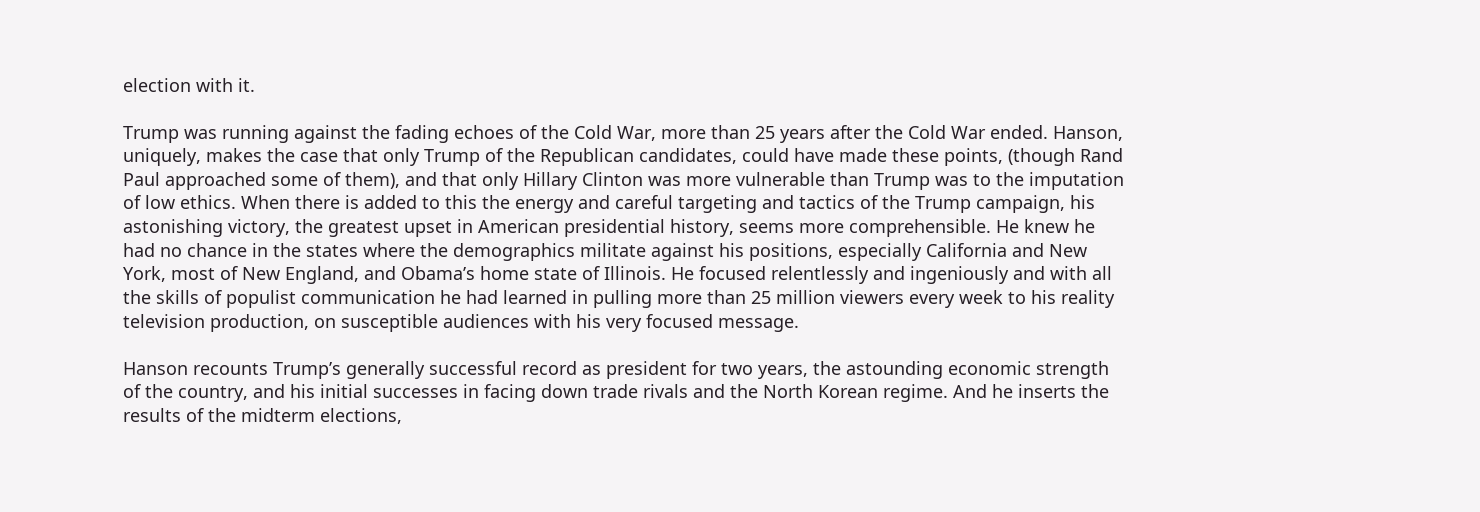election with it.

Trump was running against the fading echoes of the Cold War, more than 25 years after the Cold War ended. Hanson, uniquely, makes the case that only Trump of the Republican candidates, could have made these points, (though Rand Paul approached some of them), and that only Hillary Clinton was more vulnerable than Trump was to the imputation of low ethics. When there is added to this the energy and careful targeting and tactics of the Trump campaign, his astonishing victory, the greatest upset in American presidential history, seems more comprehensible. He knew he had no chance in the states where the demographics militate against his positions, especially California and New York, most of New England, and Obama’s home state of Illinois. He focused relentlessly and ingeniously and with all the skills of populist communication he had learned in pulling more than 25 million viewers every week to his reality television production, on susceptible audiences with his very focused message.

Hanson recounts Trump’s generally successful record as president for two years, the astounding economic strength of the country, and his initial successes in facing down trade rivals and the North Korean regime. And he inserts the results of the midterm elections,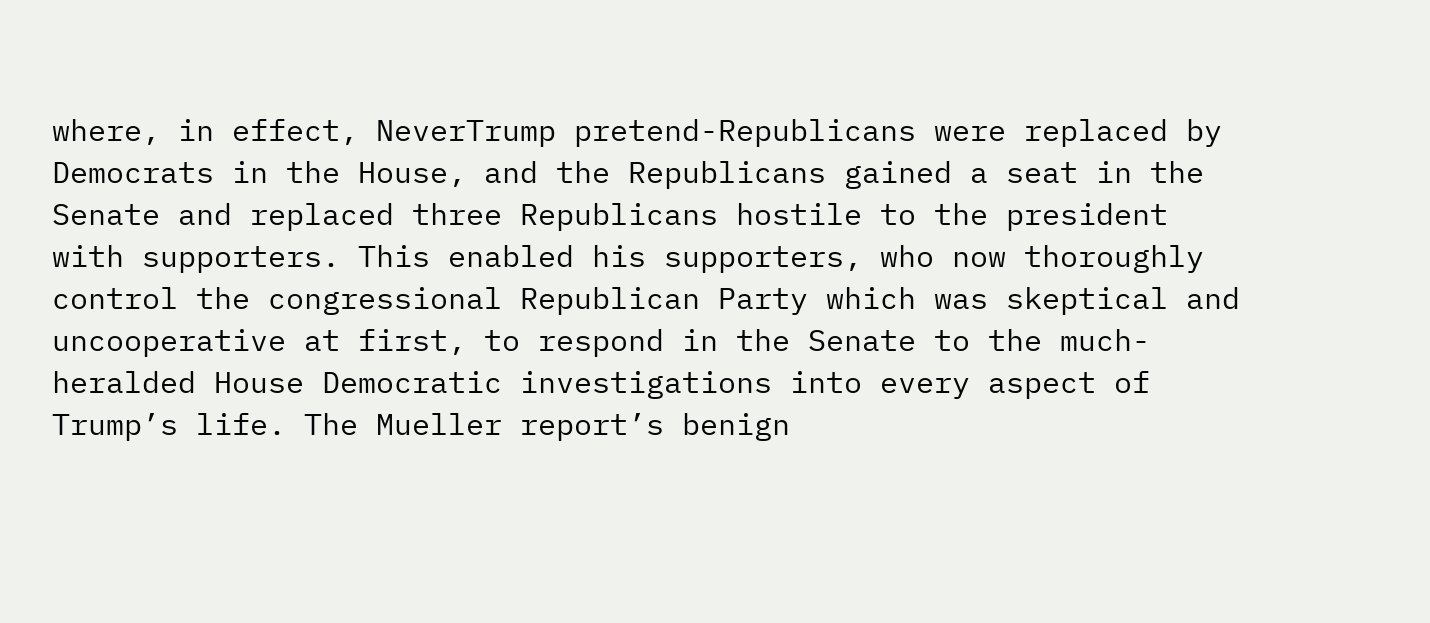where, in effect, NeverTrump pretend-Republicans were replaced by Democrats in the House, and the Republicans gained a seat in the Senate and replaced three Republicans hostile to the president with supporters. This enabled his supporters, who now thoroughly control the congressional Republican Party which was skeptical and uncooperative at first, to respond in the Senate to the much-heralded House Democratic investigations into every aspect of Trump’s life. The Mueller report’s benign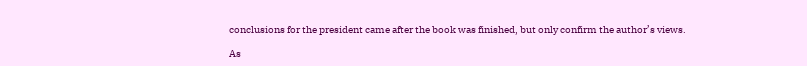conclusions for the president came after the book was finished, but only confirm the author’s views.

As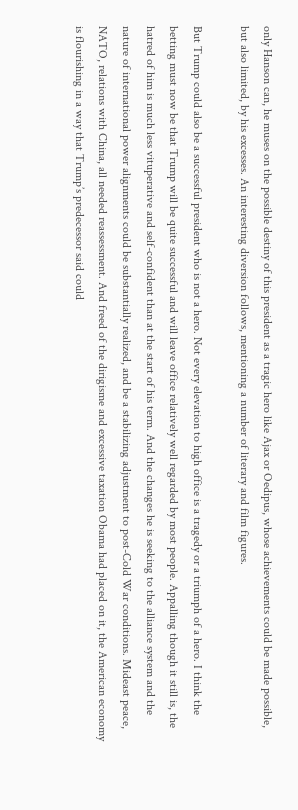only Hanson can, he muses on the possible destiny of this president as a tragic hero like Ajax or Oedipus, whose achievements could be made possible, but also limited, by his excesses. An interesting diversion follows, mentioning a number of literary and film figures.

But Trump could also be a successful president who is not a hero. Not every elevation to high office is a tragedy or a triumph of a hero. I think the betting must now be that Trump will be quite successful and will leave office relatively well regarded by most people. Appalling though it still is, the hatred of him is much less vituperative and self-confident than at the start of his term. And the changes he is seeking to the alliance system and the nature of international power alignments could be substantially realized, and be a stabilizing adjustment to post-Cold War conditions. Mideast peace, NATO, relations with China, all needed reassessment. And freed of the dirigisme and excessive taxation Obama had placed on it, the American economy is flourishing in a way that Trump’s predecessor said could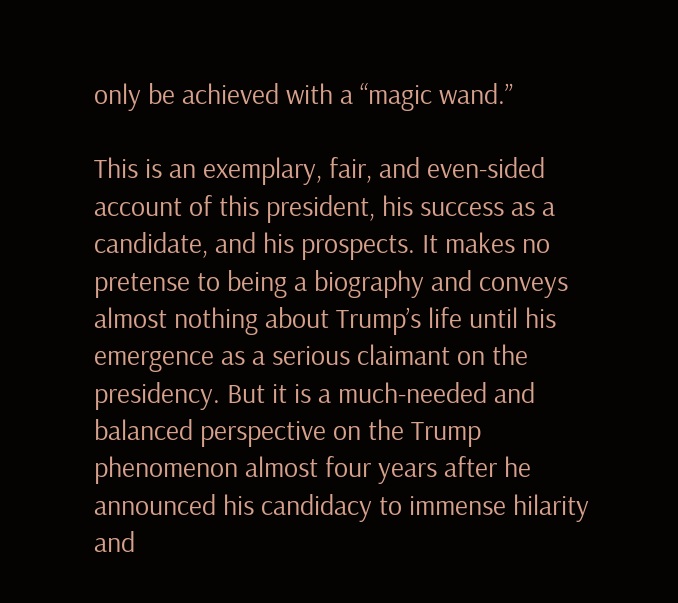only be achieved with a “magic wand.”

This is an exemplary, fair, and even-sided account of this president, his success as a candidate, and his prospects. It makes no pretense to being a biography and conveys almost nothing about Trump’s life until his emergence as a serious claimant on the presidency. But it is a much-needed and balanced perspective on the Trump phenomenon almost four years after he announced his candidacy to immense hilarity and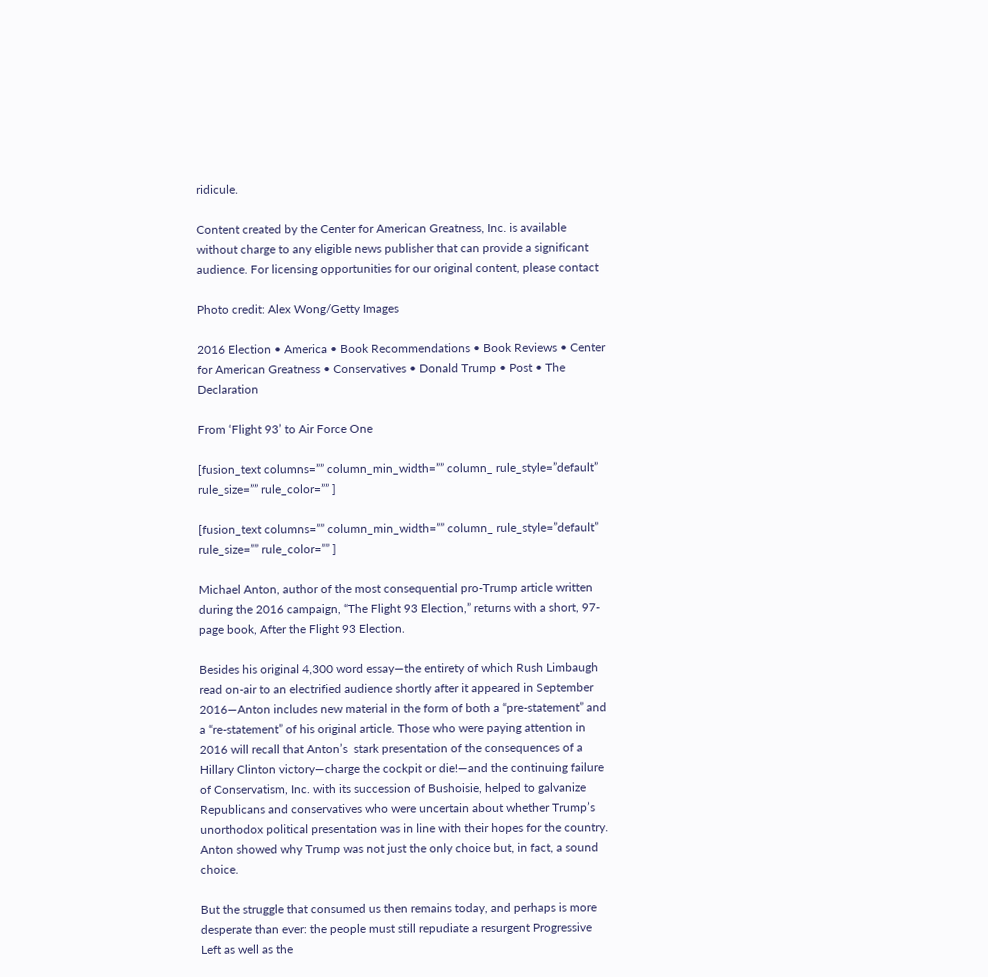ridicule.

Content created by the Center for American Greatness, Inc. is available without charge to any eligible news publisher that can provide a significant audience. For licensing opportunities for our original content, please contact

Photo credit: Alex Wong/Getty Images

2016 Election • America • Book Recommendations • Book Reviews • Center for American Greatness • Conservatives • Donald Trump • Post • The Declaration

From ‘Flight 93’ to Air Force One

[fusion_text columns=”” column_min_width=”” column_ rule_style=”default” rule_size=”” rule_color=”” ]

[fusion_text columns=”” column_min_width=”” column_ rule_style=”default” rule_size=”” rule_color=”” ]

Michael Anton, author of the most consequential pro-Trump article written during the 2016 campaign, “The Flight 93 Election,” returns with a short, 97-page book, After the Flight 93 Election.

Besides his original 4,300 word essay—the entirety of which Rush Limbaugh read on-air to an electrified audience shortly after it appeared in September 2016—Anton includes new material in the form of both a “pre-statement” and a “re-statement” of his original article. Those who were paying attention in 2016 will recall that Anton’s  stark presentation of the consequences of a Hillary Clinton victory—charge the cockpit or die!—and the continuing failure of Conservatism, Inc. with its succession of Bushoisie, helped to galvanize Republicans and conservatives who were uncertain about whether Trump’s unorthodox political presentation was in line with their hopes for the country. Anton showed why Trump was not just the only choice but, in fact, a sound choice.

But the struggle that consumed us then remains today, and perhaps is more desperate than ever: the people must still repudiate a resurgent Progressive Left as well as the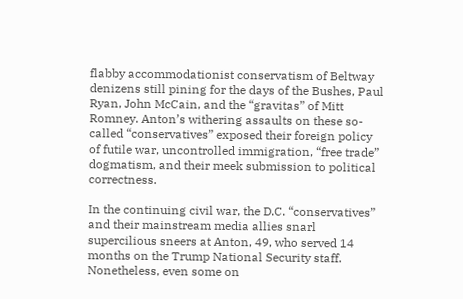flabby accommodationist conservatism of Beltway denizens still pining for the days of the Bushes, Paul Ryan, John McCain, and the “gravitas” of Mitt Romney. Anton’s withering assaults on these so-called “conservatives” exposed their foreign policy of futile war, uncontrolled immigration, “free trade” dogmatism, and their meek submission to political correctness.

In the continuing civil war, the D.C. “conservatives” and their mainstream media allies snarl supercilious sneers at Anton, 49, who served 14 months on the Trump National Security staff. Nonetheless, even some on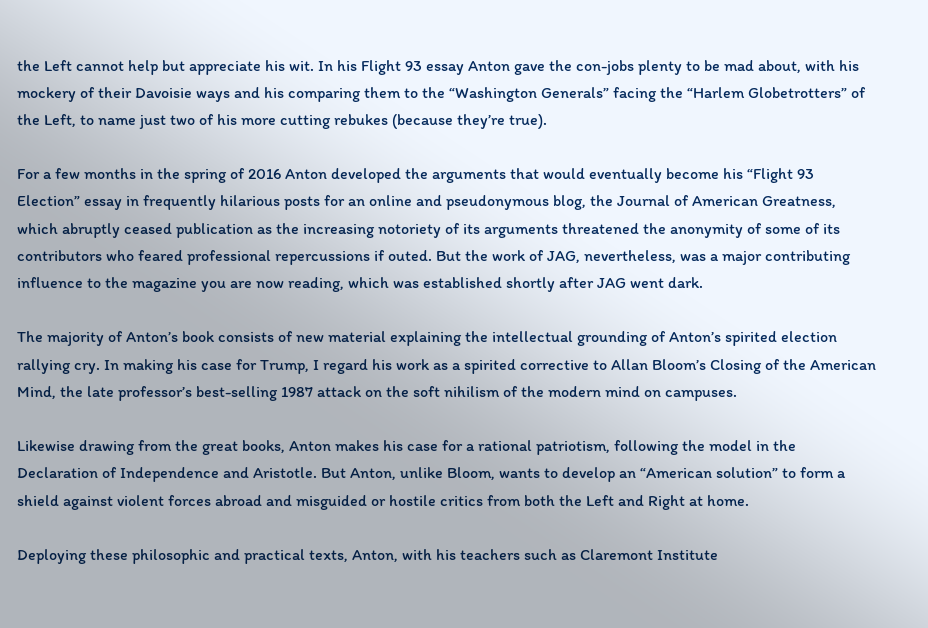the Left cannot help but appreciate his wit. In his Flight 93 essay Anton gave the con-jobs plenty to be mad about, with his mockery of their Davoisie ways and his comparing them to the “Washington Generals” facing the “Harlem Globetrotters” of the Left, to name just two of his more cutting rebukes (because they’re true).

For a few months in the spring of 2016 Anton developed the arguments that would eventually become his “Flight 93 Election” essay in frequently hilarious posts for an online and pseudonymous blog, the Journal of American Greatness, which abruptly ceased publication as the increasing notoriety of its arguments threatened the anonymity of some of its contributors who feared professional repercussions if outed. But the work of JAG, nevertheless, was a major contributing influence to the magazine you are now reading, which was established shortly after JAG went dark.

The majority of Anton’s book consists of new material explaining the intellectual grounding of Anton’s spirited election rallying cry. In making his case for Trump, I regard his work as a spirited corrective to Allan Bloom’s Closing of the American Mind, the late professor’s best-selling 1987 attack on the soft nihilism of the modern mind on campuses.

Likewise drawing from the great books, Anton makes his case for a rational patriotism, following the model in the Declaration of Independence and Aristotle. But Anton, unlike Bloom, wants to develop an “American solution” to form a shield against violent forces abroad and misguided or hostile critics from both the Left and Right at home.

Deploying these philosophic and practical texts, Anton, with his teachers such as Claremont Institute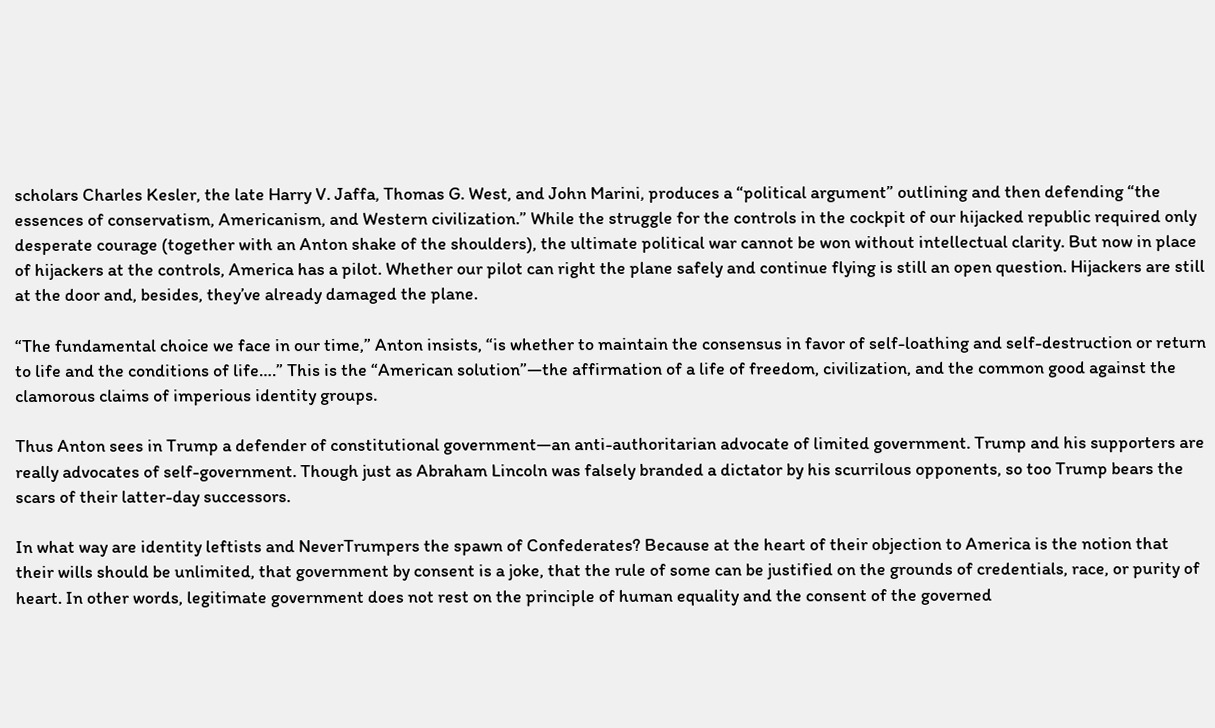scholars Charles Kesler, the late Harry V. Jaffa, Thomas G. West, and John Marini, produces a “political argument” outlining and then defending “the essences of conservatism, Americanism, and Western civilization.” While the struggle for the controls in the cockpit of our hijacked republic required only desperate courage (together with an Anton shake of the shoulders), the ultimate political war cannot be won without intellectual clarity. But now in place of hijackers at the controls, America has a pilot. Whether our pilot can right the plane safely and continue flying is still an open question. Hijackers are still at the door and, besides, they’ve already damaged the plane.

“The fundamental choice we face in our time,” Anton insists, “is whether to maintain the consensus in favor of self-loathing and self-destruction or return to life and the conditions of life….” This is the “American solution”—the affirmation of a life of freedom, civilization, and the common good against the clamorous claims of imperious identity groups.

Thus Anton sees in Trump a defender of constitutional government—an anti-authoritarian advocate of limited government. Trump and his supporters are really advocates of self-government. Though just as Abraham Lincoln was falsely branded a dictator by his scurrilous opponents, so too Trump bears the scars of their latter-day successors.

In what way are identity leftists and NeverTrumpers the spawn of Confederates? Because at the heart of their objection to America is the notion that their wills should be unlimited, that government by consent is a joke, that the rule of some can be justified on the grounds of credentials, race, or purity of heart. In other words, legitimate government does not rest on the principle of human equality and the consent of the governed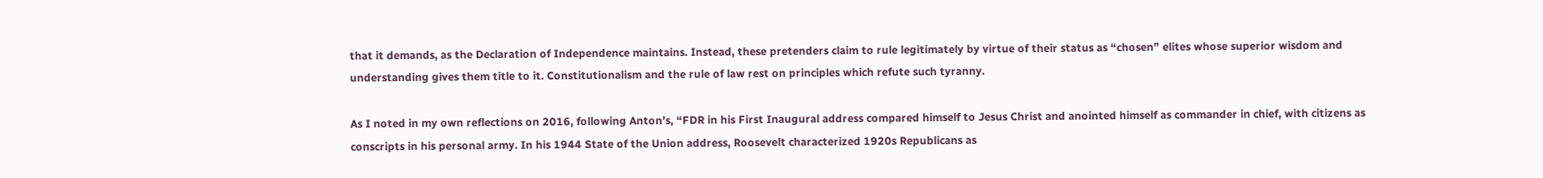that it demands, as the Declaration of Independence maintains. Instead, these pretenders claim to rule legitimately by virtue of their status as “chosen” elites whose superior wisdom and understanding gives them title to it. Constitutionalism and the rule of law rest on principles which refute such tyranny.

As I noted in my own reflections on 2016, following Anton’s, “FDR in his First Inaugural address compared himself to Jesus Christ and anointed himself as commander in chief, with citizens as conscripts in his personal army. In his 1944 State of the Union address, Roosevelt characterized 1920s Republicans as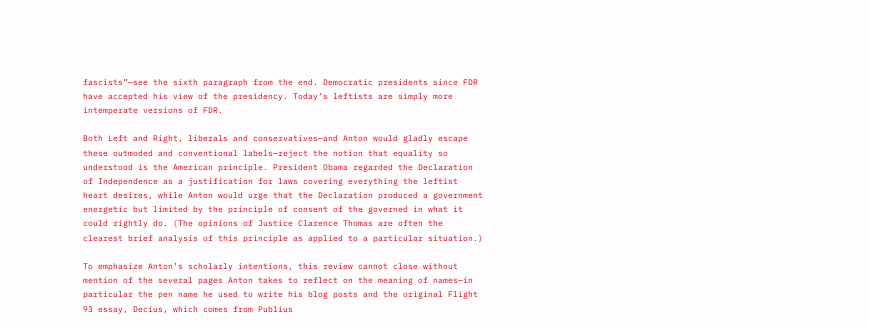fascists”—see the sixth paragraph from the end. Democratic presidents since FDR have accepted his view of the presidency. Today’s leftists are simply more intemperate versions of FDR.

Both Left and Right, liberals and conservatives—and Anton would gladly escape these outmoded and conventional labels—reject the notion that equality so understood is the American principle. President Obama regarded the Declaration of Independence as a justification for laws covering everything the leftist heart desires, while Anton would urge that the Declaration produced a government energetic but limited by the principle of consent of the governed in what it could rightly do. (The opinions of Justice Clarence Thomas are often the clearest brief analysis of this principle as applied to a particular situation.)

To emphasize Anton’s scholarly intentions, this review cannot close without mention of the several pages Anton takes to reflect on the meaning of names—in particular the pen name he used to write his blog posts and the original Flight 93 essay, Decius, which comes from Publius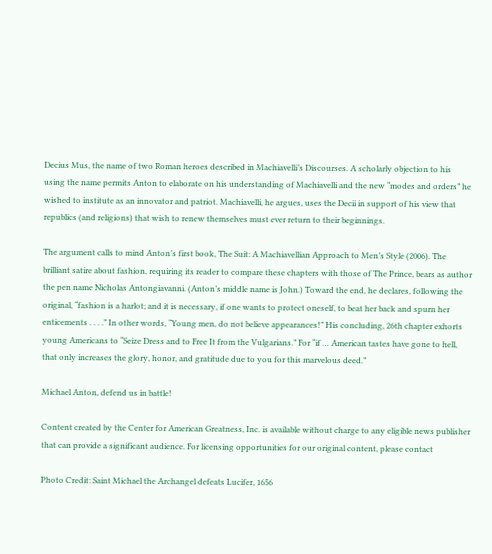Decius Mus, the name of two Roman heroes described in Machiavelli’s Discourses. A scholarly objection to his using the name permits Anton to elaborate on his understanding of Machiavelli and the new “modes and orders” he wished to institute as an innovator and patriot. Machiavelli, he argues, uses the Decii in support of his view that republics (and religions) that wish to renew themselves must ever return to their beginnings.

The argument calls to mind Anton’s first book, The Suit: A Machiavellian Approach to Men’s Style (2006). The brilliant satire about fashion, requiring its reader to compare these chapters with those of The Prince, bears as author the pen name Nicholas Antongiavanni. (Anton’s middle name is John.) Toward the end, he declares, following the original, “fashion is a harlot; and it is necessary, if one wants to protect oneself, to beat her back and spurn her enticements . . . .” In other words, “Young men, do not believe appearances!” His concluding, 26th chapter exhorts young Americans to “Seize Dress and to Free It from the Vulgarians.” For “if … American tastes have gone to hell, that only increases the glory, honor, and gratitude due to you for this marvelous deed.”

Michael Anton, defend us in battle!

Content created by the Center for American Greatness, Inc. is available without charge to any eligible news publisher that can provide a significant audience. For licensing opportunities for our original content, please contact

Photo Credit: Saint Michael the Archangel defeats Lucifer, 1656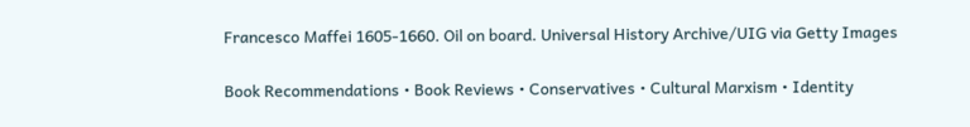Francesco Maffei 1605-1660. Oil on board. Universal History Archive/UIG via Getty Images

Book Recommendations • Book Reviews • Conservatives • Cultural Marxism • Identity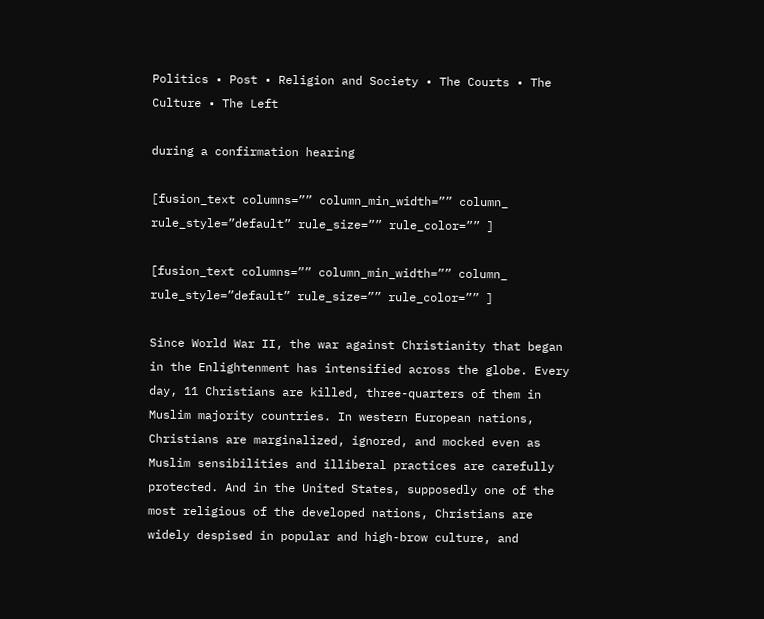Politics • Post • Religion and Society • The Courts • The Culture • The Left

during a confirmation hearing

[fusion_text columns=”” column_min_width=”” column_ rule_style=”default” rule_size=”” rule_color=”” ]

[fusion_text columns=”” column_min_width=”” column_ rule_style=”default” rule_size=”” rule_color=”” ]

Since World War II, the war against Christianity that began in the Enlightenment has intensified across the globe. Every day, 11 Christians are killed, three-quarters of them in Muslim majority countries. In western European nations, Christians are marginalized, ignored, and mocked even as Muslim sensibilities and illiberal practices are carefully protected. And in the United States, supposedly one of the most religious of the developed nations, Christians are widely despised in popular and high-brow culture, and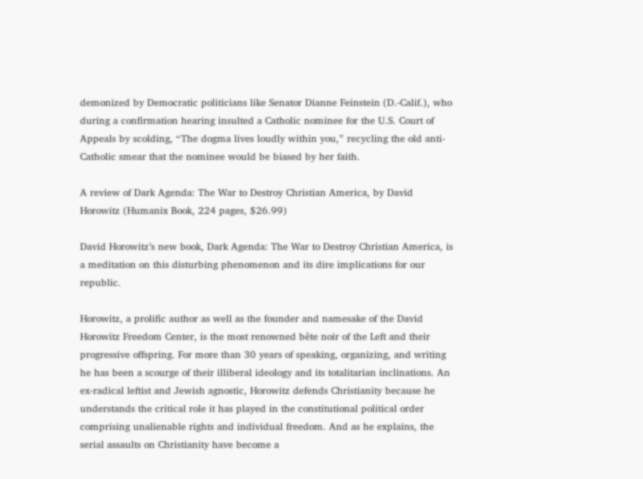demonized by Democratic politicians like Senator Dianne Feinstein (D.-Calif.), who during a confirmation hearing insulted a Catholic nominee for the U.S. Court of Appeals by scolding, “The dogma lives loudly within you,” recycling the old anti-Catholic smear that the nominee would be biased by her faith.

A review of Dark Agenda: The War to Destroy Christian America, by David Horowitz (Humanix Book, 224 pages, $26.99)

David Horowitz’s new book, Dark Agenda: The War to Destroy Christian America, is a meditation on this disturbing phenomenon and its dire implications for our republic.

Horowitz, a prolific author as well as the founder and namesake of the David Horowitz Freedom Center, is the most renowned bête noir of the Left and their progressive offspring. For more than 30 years of speaking, organizing, and writing he has been a scourge of their illiberal ideology and its totalitarian inclinations. An ex-radical leftist and Jewish agnostic, Horowitz defends Christianity because he understands the critical role it has played in the constitutional political order comprising unalienable rights and individual freedom. And as he explains, the serial assaults on Christianity have become a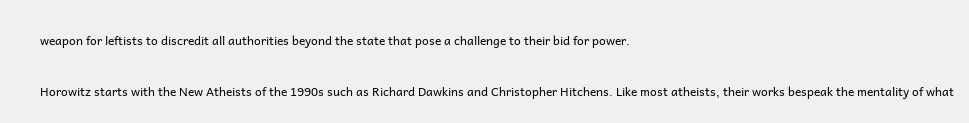weapon for leftists to discredit all authorities beyond the state that pose a challenge to their bid for power.

Horowitz starts with the New Atheists of the 1990s such as Richard Dawkins and Christopher Hitchens. Like most atheists, their works bespeak the mentality of what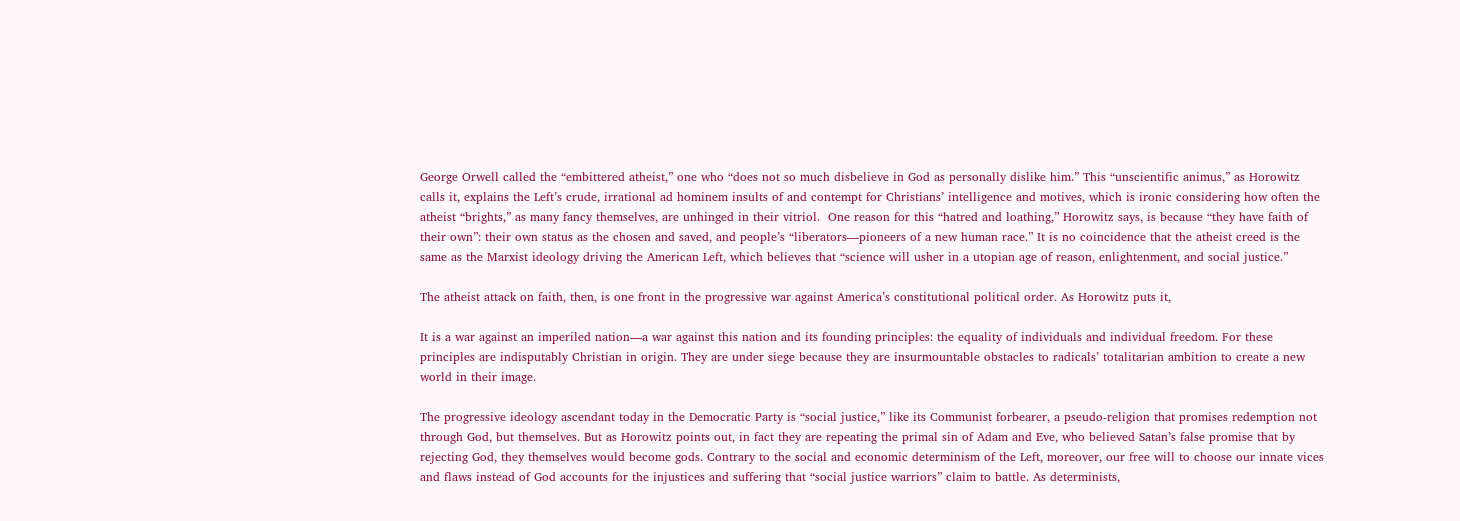George Orwell called the “embittered atheist,” one who “does not so much disbelieve in God as personally dislike him.” This “unscientific animus,” as Horowitz calls it, explains the Left’s crude, irrational ad hominem insults of and contempt for Christians’ intelligence and motives, which is ironic considering how often the atheist “brights,” as many fancy themselves, are unhinged in their vitriol.  One reason for this “hatred and loathing,” Horowitz says, is because “they have faith of their own”: their own status as the chosen and saved, and people’s “liberators––pioneers of a new human race.” It is no coincidence that the atheist creed is the same as the Marxist ideology driving the American Left, which believes that “science will usher in a utopian age of reason, enlightenment, and social justice.”

The atheist attack on faith, then, is one front in the progressive war against America’s constitutional political order. As Horowitz puts it,

It is a war against an imperiled nation––a war against this nation and its founding principles: the equality of individuals and individual freedom. For these principles are indisputably Christian in origin. They are under siege because they are insurmountable obstacles to radicals’ totalitarian ambition to create a new world in their image.

The progressive ideology ascendant today in the Democratic Party is “social justice,” like its Communist forbearer, a pseudo-religion that promises redemption not through God, but themselves. But as Horowitz points out, in fact they are repeating the primal sin of Adam and Eve, who believed Satan’s false promise that by rejecting God, they themselves would become gods. Contrary to the social and economic determinism of the Left, moreover, our free will to choose our innate vices and flaws instead of God accounts for the injustices and suffering that “social justice warriors” claim to battle. As determinists,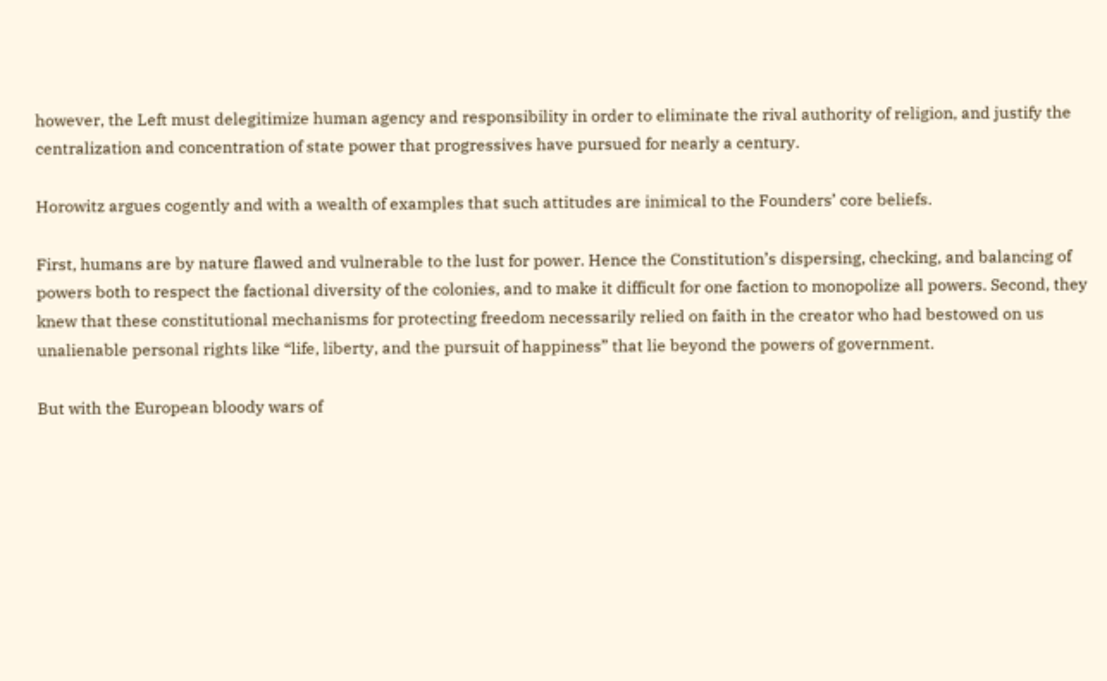however, the Left must delegitimize human agency and responsibility in order to eliminate the rival authority of religion, and justify the centralization and concentration of state power that progressives have pursued for nearly a century.

Horowitz argues cogently and with a wealth of examples that such attitudes are inimical to the Founders’ core beliefs.

First, humans are by nature flawed and vulnerable to the lust for power. Hence the Constitution’s dispersing, checking, and balancing of powers both to respect the factional diversity of the colonies, and to make it difficult for one faction to monopolize all powers. Second, they knew that these constitutional mechanisms for protecting freedom necessarily relied on faith in the creator who had bestowed on us unalienable personal rights like “life, liberty, and the pursuit of happiness” that lie beyond the powers of government.

But with the European bloody wars of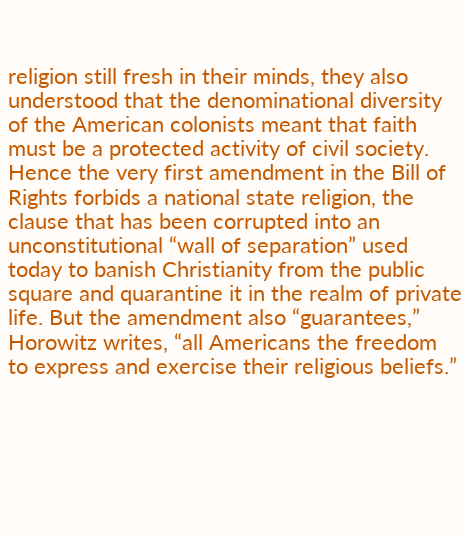religion still fresh in their minds, they also understood that the denominational diversity of the American colonists meant that faith must be a protected activity of civil society. Hence the very first amendment in the Bill of Rights forbids a national state religion, the clause that has been corrupted into an unconstitutional “wall of separation” used today to banish Christianity from the public square and quarantine it in the realm of private life. But the amendment also “guarantees,” Horowitz writes, “all Americans the freedom to express and exercise their religious beliefs.”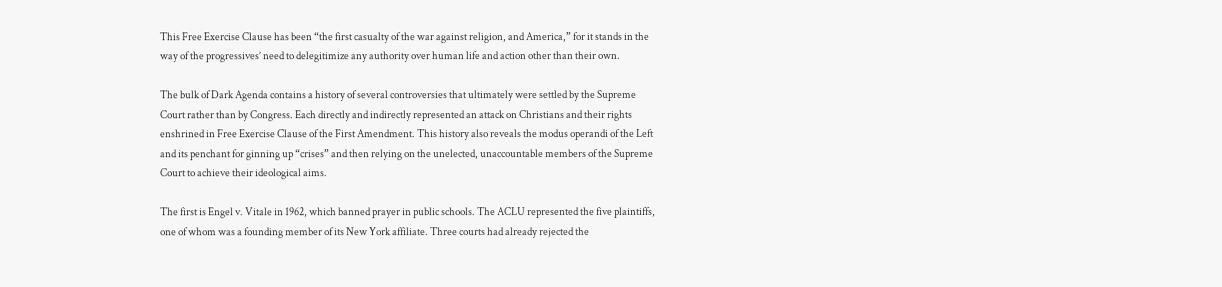This Free Exercise Clause has been “the first casualty of the war against religion, and America,” for it stands in the way of the progressives’ need to delegitimize any authority over human life and action other than their own.

The bulk of Dark Agenda contains a history of several controversies that ultimately were settled by the Supreme Court rather than by Congress. Each directly and indirectly represented an attack on Christians and their rights enshrined in Free Exercise Clause of the First Amendment. This history also reveals the modus operandi of the Left and its penchant for ginning up “crises” and then relying on the unelected, unaccountable members of the Supreme Court to achieve their ideological aims.

The first is Engel v. Vitale in 1962, which banned prayer in public schools. The ACLU represented the five plaintiffs, one of whom was a founding member of its New York affiliate. Three courts had already rejected the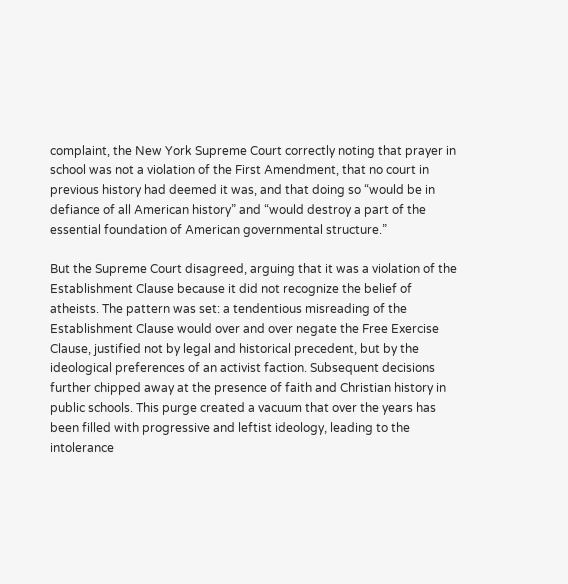complaint, the New York Supreme Court correctly noting that prayer in school was not a violation of the First Amendment, that no court in previous history had deemed it was, and that doing so “would be in defiance of all American history” and “would destroy a part of the essential foundation of American governmental structure.”

But the Supreme Court disagreed, arguing that it was a violation of the Establishment Clause because it did not recognize the belief of atheists. The pattern was set: a tendentious misreading of the Establishment Clause would over and over negate the Free Exercise Clause, justified not by legal and historical precedent, but by the ideological preferences of an activist faction. Subsequent decisions further chipped away at the presence of faith and Christian history in public schools. This purge created a vacuum that over the years has been filled with progressive and leftist ideology, leading to the intolerance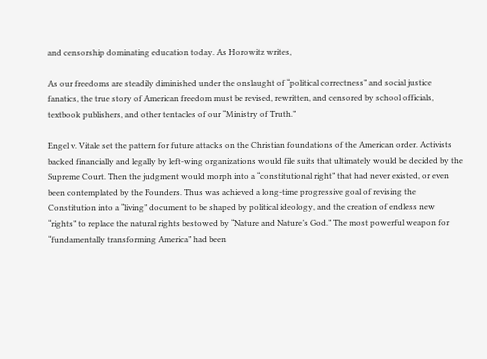and censorship dominating education today. As Horowitz writes,

As our freedoms are steadily diminished under the onslaught of “political correctness” and social justice fanatics, the true story of American freedom must be revised, rewritten, and censored by school officials, textbook publishers, and other tentacles of our “Ministry of Truth.”

Engel v. Vitale set the pattern for future attacks on the Christian foundations of the American order. Activists backed financially and legally by left-wing organizations would file suits that ultimately would be decided by the Supreme Court. Then the judgment would morph into a “constitutional right” that had never existed, or even been contemplated by the Founders. Thus was achieved a long-time progressive goal of revising the Constitution into a “living” document to be shaped by political ideology, and the creation of endless new “rights” to replace the natural rights bestowed by “Nature and Nature’s God.” The most powerful weapon for “fundamentally transforming America” had been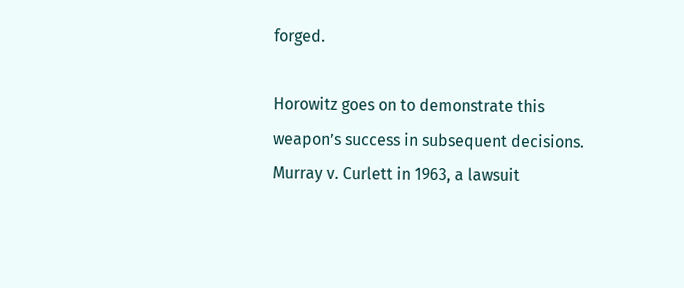forged.

Horowitz goes on to demonstrate this weapon’s success in subsequent decisions. Murray v. Curlett in 1963, a lawsuit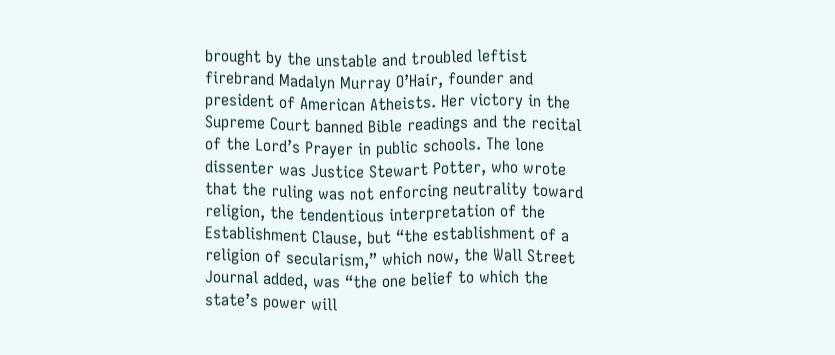brought by the unstable and troubled leftist firebrand Madalyn Murray O’Hair, founder and president of American Atheists. Her victory in the Supreme Court banned Bible readings and the recital of the Lord’s Prayer in public schools. The lone dissenter was Justice Stewart Potter, who wrote that the ruling was not enforcing neutrality toward religion, the tendentious interpretation of the Establishment Clause, but “the establishment of a religion of secularism,” which now, the Wall Street Journal added, was “the one belief to which the state’s power will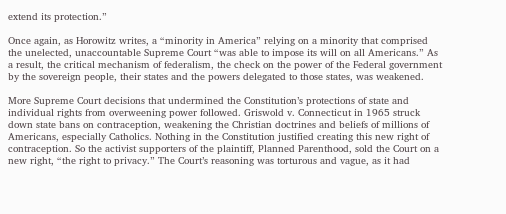extend its protection.”

Once again, as Horowitz writes, a “minority in America” relying on a minority that comprised the unelected, unaccountable Supreme Court “was able to impose its will on all Americans.” As a result, the critical mechanism of federalism, the check on the power of the Federal government by the sovereign people, their states and the powers delegated to those states, was weakened.

More Supreme Court decisions that undermined the Constitution’s protections of state and individual rights from overweening power followed. Griswold v. Connecticut in 1965 struck down state bans on contraception, weakening the Christian doctrines and beliefs of millions of Americans, especially Catholics. Nothing in the Constitution justified creating this new right of contraception. So the activist supporters of the plaintiff, Planned Parenthood, sold the Court on a new right, “the right to privacy.” The Court’s reasoning was torturous and vague, as it had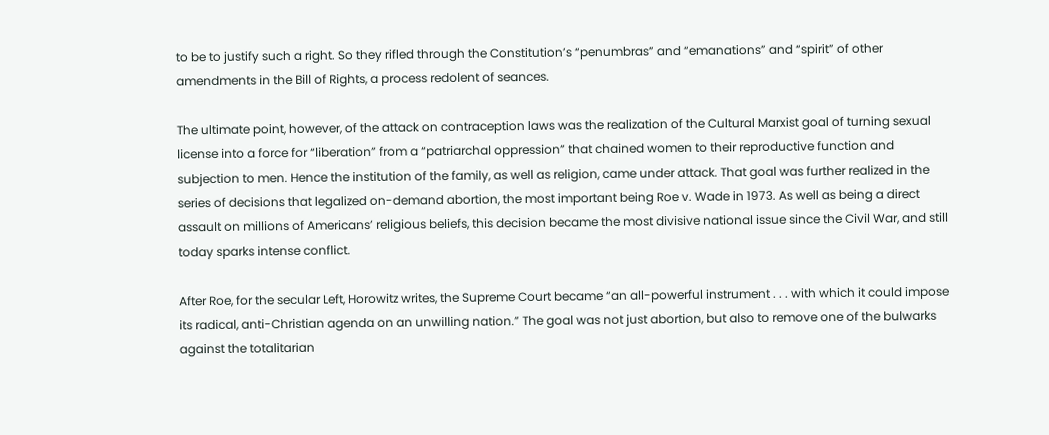to be to justify such a right. So they rifled through the Constitution’s “penumbras” and “emanations” and “spirit” of other amendments in the Bill of Rights, a process redolent of seances.

The ultimate point, however, of the attack on contraception laws was the realization of the Cultural Marxist goal of turning sexual license into a force for “liberation” from a “patriarchal oppression” that chained women to their reproductive function and subjection to men. Hence the institution of the family, as well as religion, came under attack. That goal was further realized in the series of decisions that legalized on-demand abortion, the most important being Roe v. Wade in 1973. As well as being a direct assault on millions of Americans’ religious beliefs, this decision became the most divisive national issue since the Civil War, and still today sparks intense conflict.

After Roe, for the secular Left, Horowitz writes, the Supreme Court became “an all-powerful instrument . . . with which it could impose its radical, anti-Christian agenda on an unwilling nation.” The goal was not just abortion, but also to remove one of the bulwarks against the totalitarian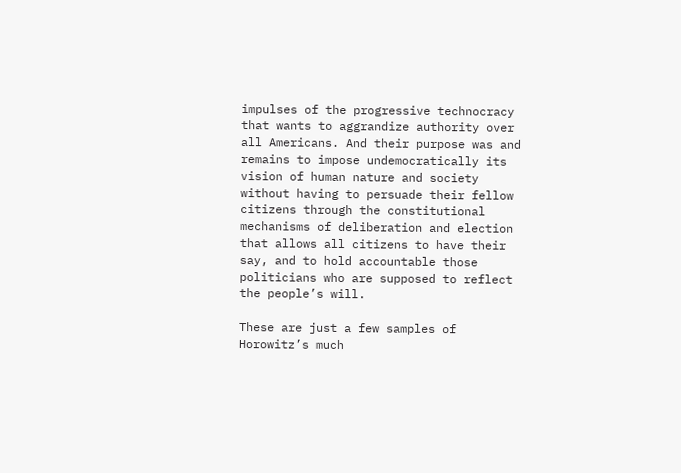impulses of the progressive technocracy that wants to aggrandize authority over all Americans. And their purpose was and remains to impose undemocratically its vision of human nature and society without having to persuade their fellow citizens through the constitutional mechanisms of deliberation and election that allows all citizens to have their say, and to hold accountable those politicians who are supposed to reflect the people’s will.

These are just a few samples of Horowitz’s much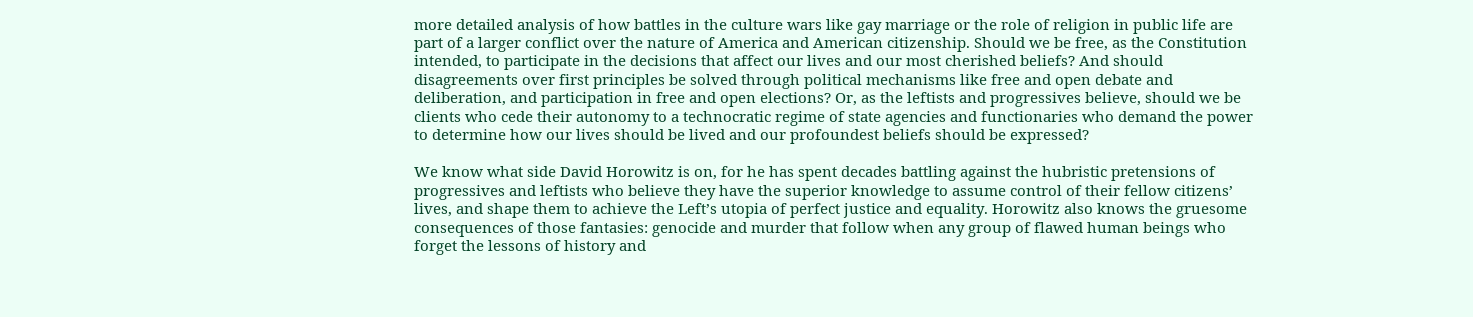more detailed analysis of how battles in the culture wars like gay marriage or the role of religion in public life are part of a larger conflict over the nature of America and American citizenship. Should we be free, as the Constitution intended, to participate in the decisions that affect our lives and our most cherished beliefs? And should disagreements over first principles be solved through political mechanisms like free and open debate and deliberation, and participation in free and open elections? Or, as the leftists and progressives believe, should we be clients who cede their autonomy to a technocratic regime of state agencies and functionaries who demand the power to determine how our lives should be lived and our profoundest beliefs should be expressed?

We know what side David Horowitz is on, for he has spent decades battling against the hubristic pretensions of progressives and leftists who believe they have the superior knowledge to assume control of their fellow citizens’ lives, and shape them to achieve the Left’s utopia of perfect justice and equality. Horowitz also knows the gruesome consequences of those fantasies: genocide and murder that follow when any group of flawed human beings who forget the lessons of history and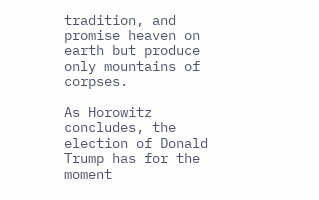tradition, and promise heaven on earth but produce only mountains of corpses.

As Horowitz concludes, the election of Donald Trump has for the moment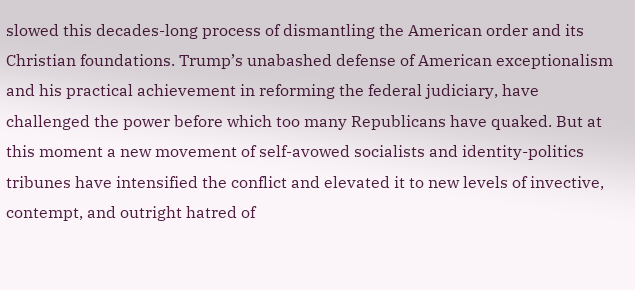slowed this decades-long process of dismantling the American order and its Christian foundations. Trump’s unabashed defense of American exceptionalism and his practical achievement in reforming the federal judiciary, have challenged the power before which too many Republicans have quaked. But at this moment a new movement of self-avowed socialists and identity-politics tribunes have intensified the conflict and elevated it to new levels of invective, contempt, and outright hatred of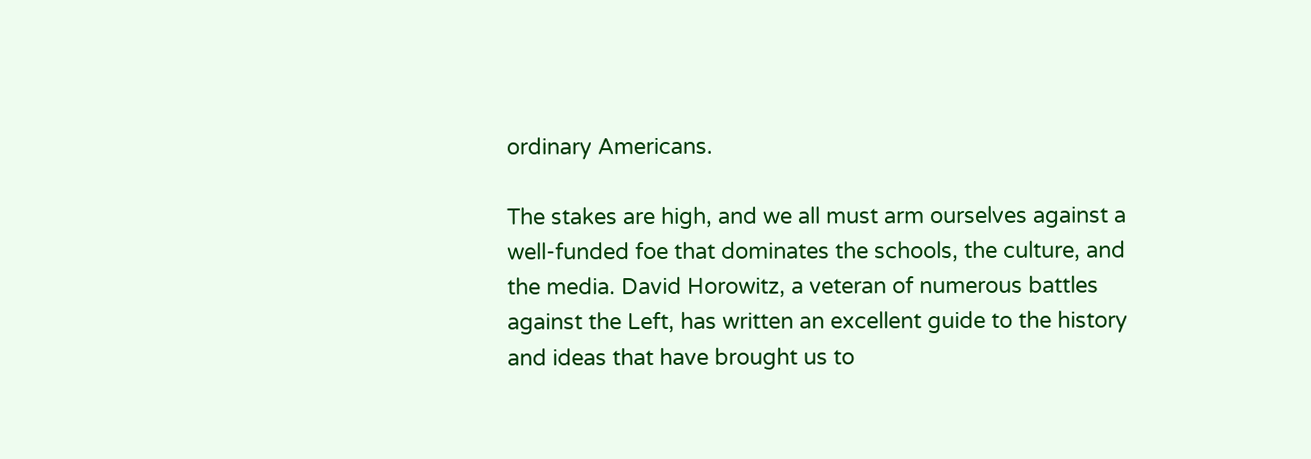ordinary Americans.

The stakes are high, and we all must arm ourselves against a well-funded foe that dominates the schools, the culture, and the media. David Horowitz, a veteran of numerous battles against the Left, has written an excellent guide to the history and ideas that have brought us to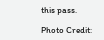this pass.

Photo Credit: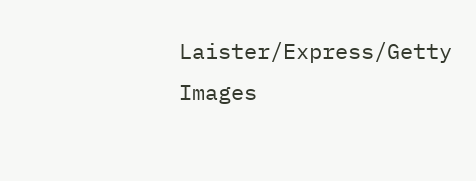Laister/Express/Getty Images